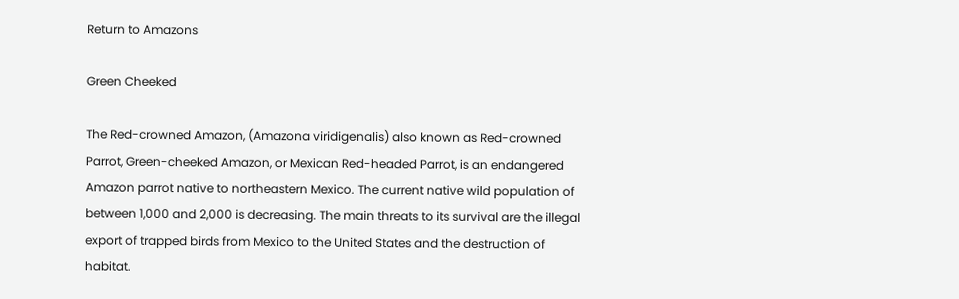Return to Amazons

Green Cheeked

The Red-crowned Amazon, (Amazona viridigenalis) also known as Red-crowned Parrot, Green-cheeked Amazon, or Mexican Red-headed Parrot, is an endangered Amazon parrot native to northeastern Mexico. The current native wild population of between 1,000 and 2,000 is decreasing. The main threats to its survival are the illegal export of trapped birds from Mexico to the United States and the destruction of habitat.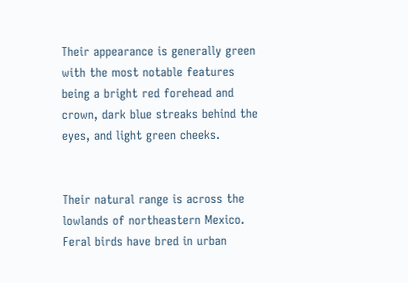Their appearance is generally green with the most notable features being a bright red forehead and crown, dark blue streaks behind the eyes, and light green cheeks.


Their natural range is across the lowlands of northeastern Mexico. Feral birds have bred in urban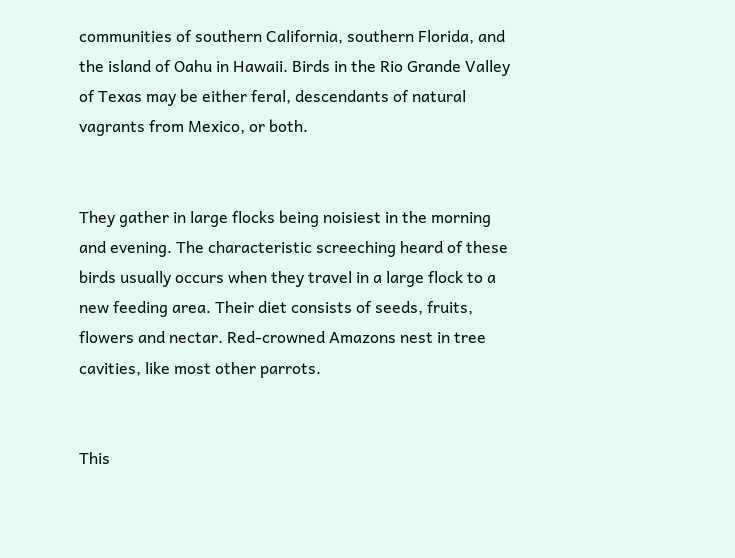communities of southern California, southern Florida, and the island of Oahu in Hawaii. Birds in the Rio Grande Valley of Texas may be either feral, descendants of natural vagrants from Mexico, or both.


They gather in large flocks being noisiest in the morning and evening. The characteristic screeching heard of these birds usually occurs when they travel in a large flock to a new feeding area. Their diet consists of seeds, fruits, flowers and nectar. Red-crowned Amazons nest in tree cavities, like most other parrots.


This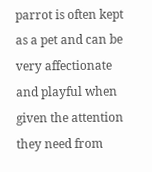parrot is often kept as a pet and can be very affectionate and playful when given the attention they need from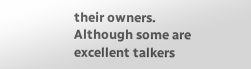their owners. Although some are excellent talkers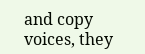and copy voices, they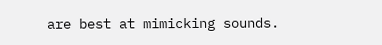are best at mimicking sounds.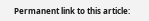Permanent link to this article: